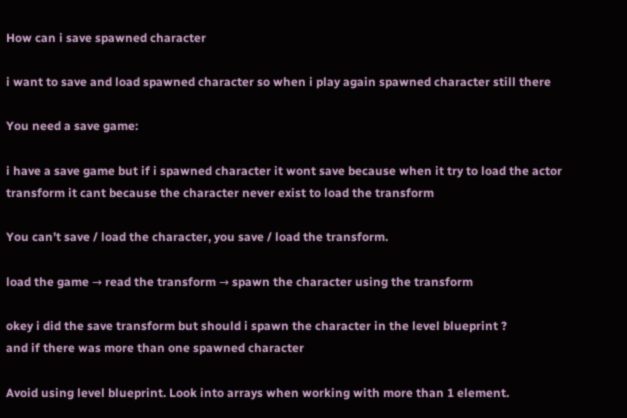How can i save spawned character

i want to save and load spawned character so when i play again spawned character still there

You need a save game:

i have a save game but if i spawned character it wont save because when it try to load the actor transform it cant because the character never exist to load the transform

You can’t save / load the character, you save / load the transform.

load the game → read the transform → spawn the character using the transform

okey i did the save transform but should i spawn the character in the level blueprint ?
and if there was more than one spawned character

Avoid using level blueprint. Look into arrays when working with more than 1 element.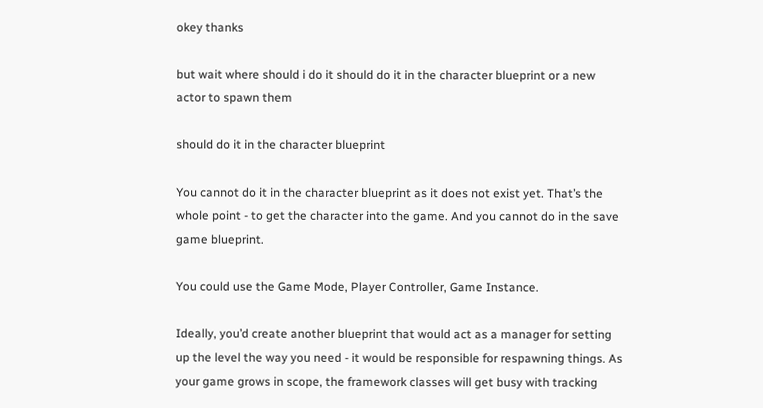okey thanks

but wait where should i do it should do it in the character blueprint or a new actor to spawn them

should do it in the character blueprint

You cannot do it in the character blueprint as it does not exist yet. That’s the whole point - to get the character into the game. And you cannot do in the save game blueprint.

You could use the Game Mode, Player Controller, Game Instance.

Ideally, you’d create another blueprint that would act as a manager for setting up the level the way you need - it would be responsible for respawning things. As your game grows in scope, the framework classes will get busy with tracking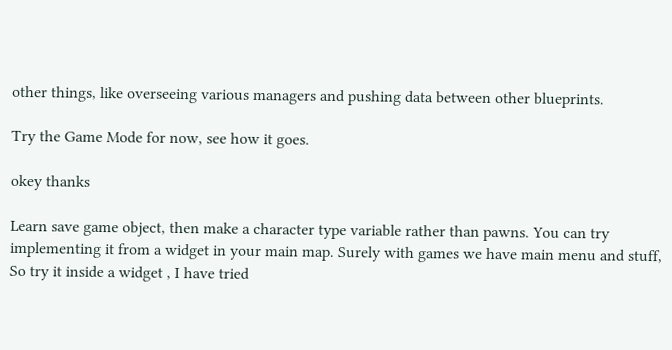other things, like overseeing various managers and pushing data between other blueprints.

Try the Game Mode for now, see how it goes.

okey thanks

Learn save game object, then make a character type variable rather than pawns. You can try implementing it from a widget in your main map. Surely with games we have main menu and stuff, So try it inside a widget , I have tried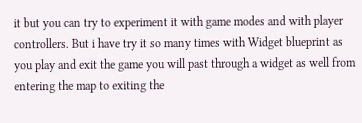it but you can try to experiment it with game modes and with player controllers. But i have try it so many times with Widget blueprint as you play and exit the game you will past through a widget as well from entering the map to exiting the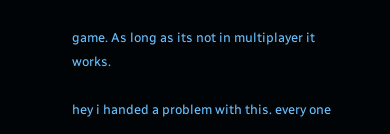game. As long as its not in multiplayer it works.

hey i handed a problem with this. every one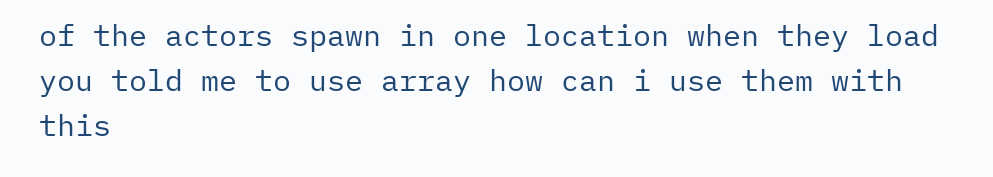of the actors spawn in one location when they load you told me to use array how can i use them with this